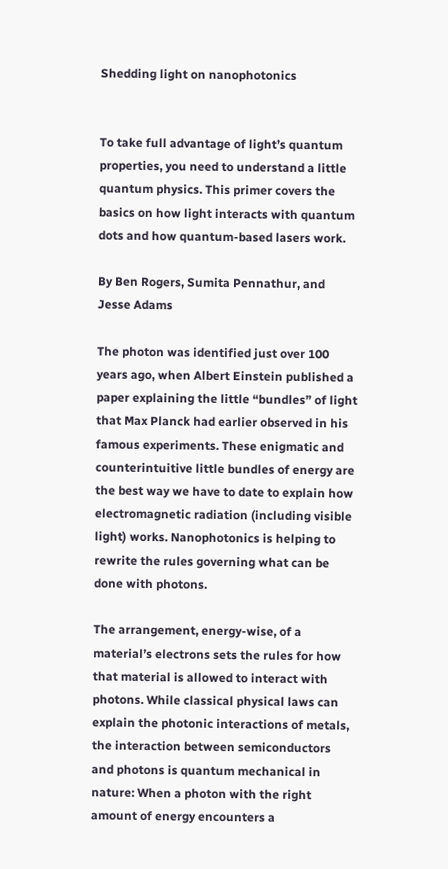Shedding light on nanophotonics


To take full advantage of light’s quantum properties, you need to understand a little quantum physics. This primer covers the basics on how light interacts with quantum dots and how quantum-based lasers work.

By Ben Rogers, Sumita Pennathur, and Jesse Adams

The photon was identified just over 100 years ago, when Albert Einstein published a paper explaining the little “bundles” of light that Max Planck had earlier observed in his famous experiments. These enigmatic and counterintuitive little bundles of energy are the best way we have to date to explain how electromagnetic radiation (including visible light) works. Nanophotonics is helping to rewrite the rules governing what can be done with photons.

The arrangement, energy-wise, of a material’s electrons sets the rules for how that material is allowed to interact with photons. While classical physical laws can explain the photonic interactions of metals, the interaction between semiconductors and photons is quantum mechanical in nature: When a photon with the right amount of energy encounters a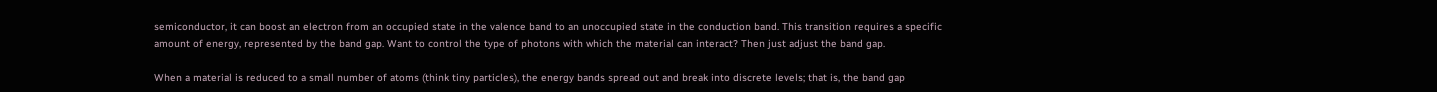semiconductor, it can boost an electron from an occupied state in the valence band to an unoccupied state in the conduction band. This transition requires a specific amount of energy, represented by the band gap. Want to control the type of photons with which the material can interact? Then just adjust the band gap.

When a material is reduced to a small number of atoms (think tiny particles), the energy bands spread out and break into discrete levels; that is, the band gap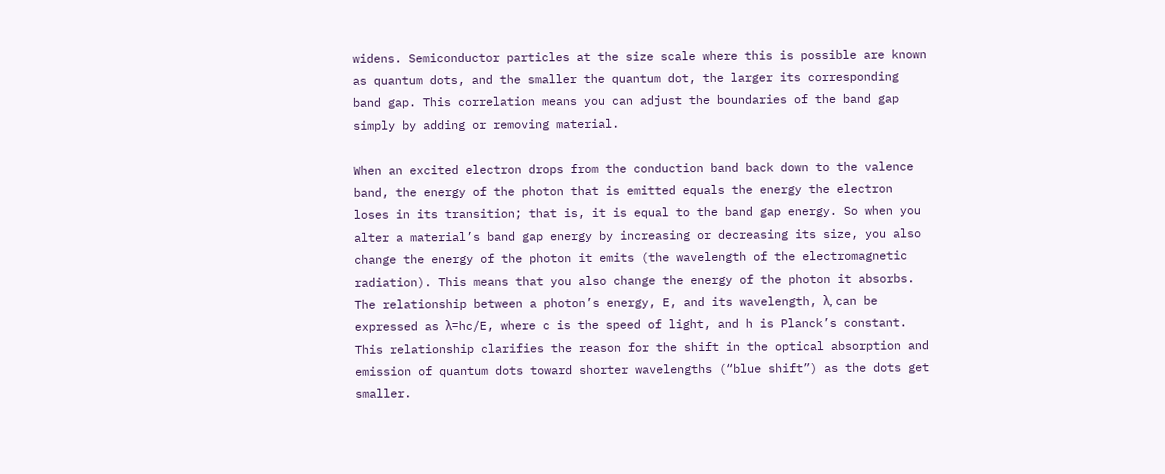widens. Semiconductor particles at the size scale where this is possible are known as quantum dots, and the smaller the quantum dot, the larger its corresponding band gap. This correlation means you can adjust the boundaries of the band gap simply by adding or removing material.

When an excited electron drops from the conduction band back down to the valence band, the energy of the photon that is emitted equals the energy the electron loses in its transition; that is, it is equal to the band gap energy. So when you alter a material’s band gap energy by increasing or decreasing its size, you also change the energy of the photon it emits (the wavelength of the electromagnetic radiation). This means that you also change the energy of the photon it absorbs. The relationship between a photon’s energy, E, and its wavelength, λ, can be expressed as λ=hc/E, where c is the speed of light, and h is Planck’s constant. This relationship clarifies the reason for the shift in the optical absorption and emission of quantum dots toward shorter wavelengths (“blue shift”) as the dots get smaller.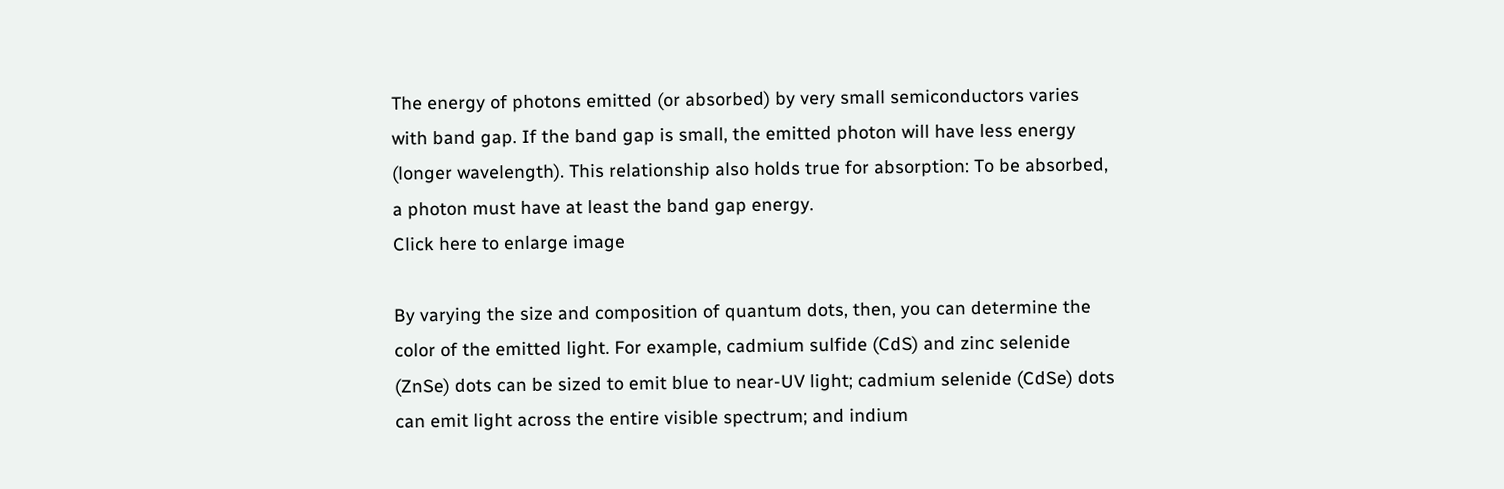The energy of photons emitted (or absorbed) by very small semiconductors varies with band gap. If the band gap is small, the emitted photon will have less energy (longer wavelength). This relationship also holds true for absorption: To be absorbed, a photon must have at least the band gap energy.
Click here to enlarge image

By varying the size and composition of quantum dots, then, you can determine the color of the emitted light. For example, cadmium sulfide (CdS) and zinc selenide (ZnSe) dots can be sized to emit blue to near-UV light; cadmium selenide (CdSe) dots can emit light across the entire visible spectrum; and indium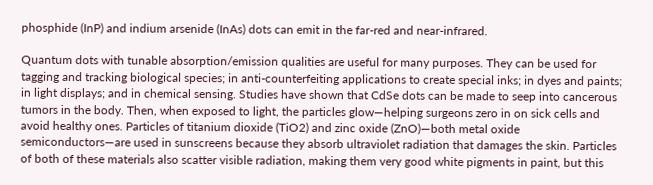phosphide (InP) and indium arsenide (InAs) dots can emit in the far-red and near-infrared.

Quantum dots with tunable absorption/emission qualities are useful for many purposes. They can be used for tagging and tracking biological species; in anti-counterfeiting applications to create special inks; in dyes and paints; in light displays; and in chemical sensing. Studies have shown that CdSe dots can be made to seep into cancerous tumors in the body. Then, when exposed to light, the particles glow—helping surgeons zero in on sick cells and avoid healthy ones. Particles of titanium dioxide (TiO2) and zinc oxide (ZnO)—both metal oxide semiconductors—are used in sunscreens because they absorb ultraviolet radiation that damages the skin. Particles of both of these materials also scatter visible radiation, making them very good white pigments in paint, but this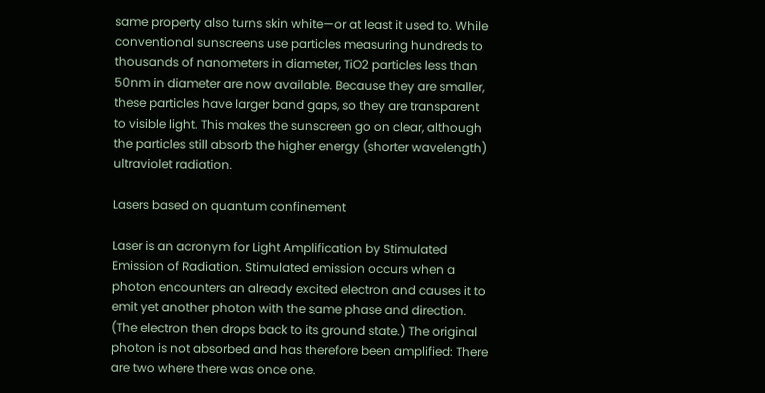same property also turns skin white—or at least it used to. While conventional sunscreens use particles measuring hundreds to thousands of nanometers in diameter, TiO2 particles less than 50nm in diameter are now available. Because they are smaller, these particles have larger band gaps, so they are transparent to visible light. This makes the sunscreen go on clear, although the particles still absorb the higher energy (shorter wavelength) ultraviolet radiation.

Lasers based on quantum confinement

Laser is an acronym for Light Amplification by Stimulated Emission of Radiation. Stimulated emission occurs when a photon encounters an already excited electron and causes it to emit yet another photon with the same phase and direction. (The electron then drops back to its ground state.) The original photon is not absorbed and has therefore been amplified: There are two where there was once one.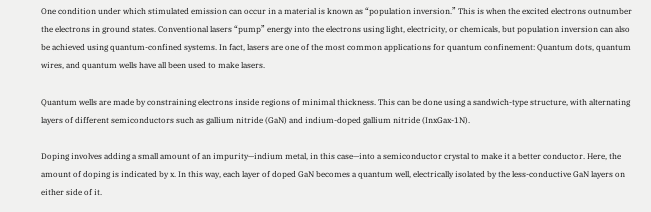One condition under which stimulated emission can occur in a material is known as “population inversion.” This is when the excited electrons outnumber the electrons in ground states. Conventional lasers “pump” energy into the electrons using light, electricity, or chemicals, but population inversion can also be achieved using quantum-confined systems. In fact, lasers are one of the most common applications for quantum confinement: Quantum dots, quantum wires, and quantum wells have all been used to make lasers.

Quantum wells are made by constraining electrons inside regions of minimal thickness. This can be done using a sandwich-type structure, with alternating layers of different semiconductors such as gallium nitride (GaN) and indium-doped gallium nitride (InxGax-1N).

Doping involves adding a small amount of an impurity—indium metal, in this case—into a semiconductor crystal to make it a better conductor. Here, the amount of doping is indicated by x. In this way, each layer of doped GaN becomes a quantum well, electrically isolated by the less-conductive GaN layers on either side of it.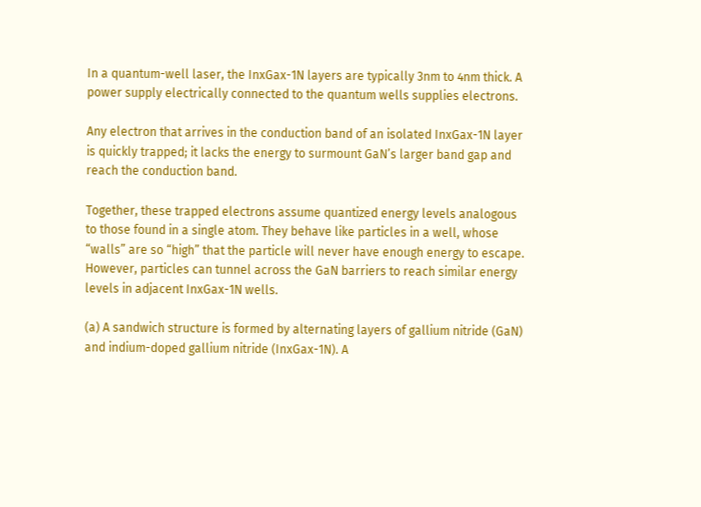In a quantum-well laser, the InxGax-1N layers are typically 3nm to 4nm thick. A power supply electrically connected to the quantum wells supplies electrons.

Any electron that arrives in the conduction band of an isolated InxGax-1N layer is quickly trapped; it lacks the energy to surmount GaN’s larger band gap and reach the conduction band.

Together, these trapped electrons assume quantized energy levels analogous to those found in a single atom. They behave like particles in a well, whose “walls” are so “high” that the particle will never have enough energy to escape. However, particles can tunnel across the GaN barriers to reach similar energy levels in adjacent InxGax-1N wells.

(a) A sandwich structure is formed by alternating layers of gallium nitride (GaN) and indium-doped gallium nitride (InxGax-1N). A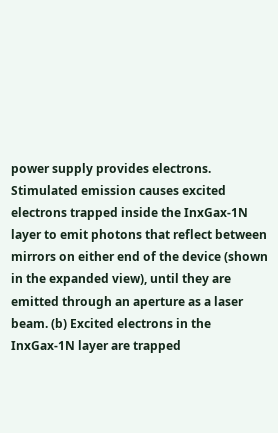power supply provides electrons. Stimulated emission causes excited electrons trapped inside the InxGax-1N layer to emit photons that reflect between mirrors on either end of the device (shown in the expanded view), until they are emitted through an aperture as a laser beam. (b) Excited electrons in the InxGax-1N layer are trapped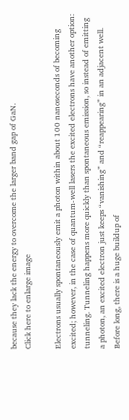because they lack the energy to overcome the larger band gap of GaN.
Click here to enlarge image

Electrons usually spontaneously emit a photon within about 100 nanoseconds of becoming excited; however, in the case of quantum-well lasers the excited electrons have another option: tunneling. Tunneling happens more quickly than spontaneous emission, so instead of emitting a photon, an excited electron just keeps “vanishing” and “reappearing” in an adjacent well. Before long, there is a huge buildup of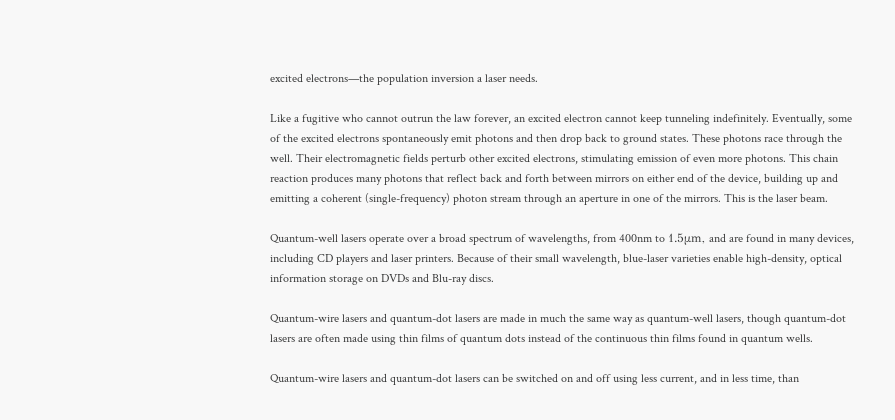excited electrons—the population inversion a laser needs.

Like a fugitive who cannot outrun the law forever, an excited electron cannot keep tunneling indefinitely. Eventually, some of the excited electrons spontaneously emit photons and then drop back to ground states. These photons race through the well. Their electromagnetic fields perturb other excited electrons, stimulating emission of even more photons. This chain reaction produces many photons that reflect back and forth between mirrors on either end of the device, building up and emitting a coherent (single-frequency) photon stream through an aperture in one of the mirrors. This is the laser beam.

Quantum-well lasers operate over a broad spectrum of wavelengths, from 400nm to 1.5μm, and are found in many devices, including CD players and laser printers. Because of their small wavelength, blue-laser varieties enable high-density, optical information storage on DVDs and Blu-ray discs.

Quantum-wire lasers and quantum-dot lasers are made in much the same way as quantum-well lasers, though quantum-dot lasers are often made using thin films of quantum dots instead of the continuous thin films found in quantum wells.

Quantum-wire lasers and quantum-dot lasers can be switched on and off using less current, and in less time, than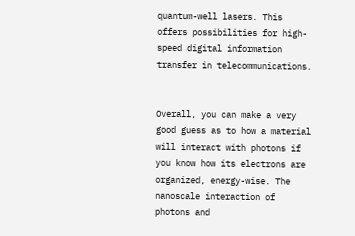quantum-well lasers. This offers possibilities for high-speed digital information transfer in telecommunications.


Overall, you can make a very good guess as to how a material will interact with photons if you know how its electrons are organized, energy-wise. The nanoscale interaction of photons and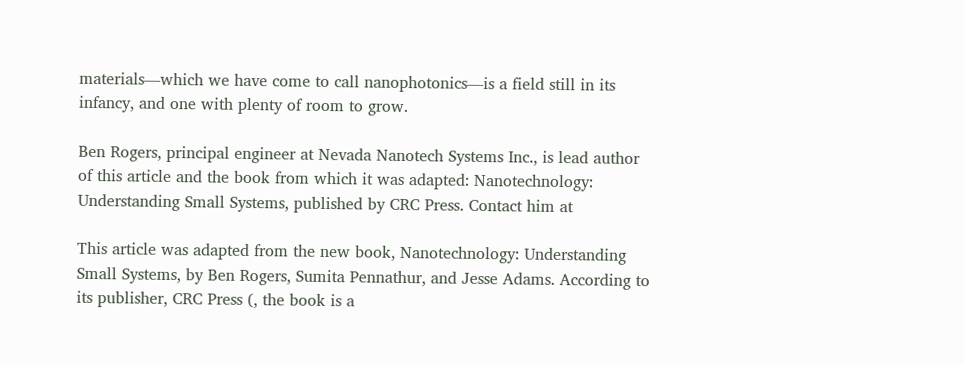materials—which we have come to call nanophotonics—is a field still in its infancy, and one with plenty of room to grow.

Ben Rogers, principal engineer at Nevada Nanotech Systems Inc., is lead author of this article and the book from which it was adapted: Nanotechnology: Understanding Small Systems, published by CRC Press. Contact him at

This article was adapted from the new book, Nanotechnology: Understanding Small Systems, by Ben Rogers, Sumita Pennathur, and Jesse Adams. According to its publisher, CRC Press (, the book is a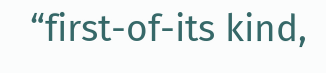“first-of-its kind,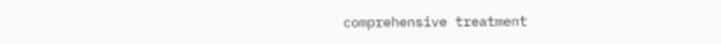comprehensive treatment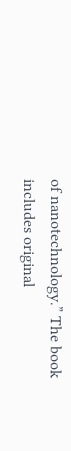of nanotechnology.” The book includes original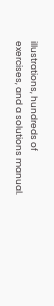illustrations, hundreds of exercises, and a solutions manual.